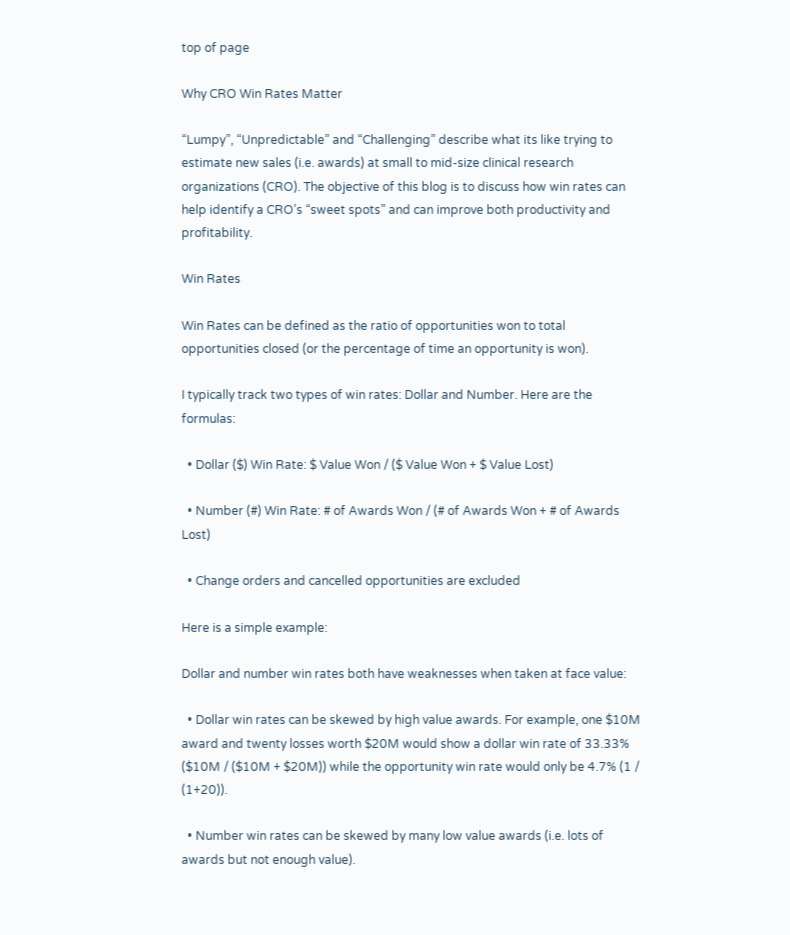top of page

Why CRO Win Rates Matter

“Lumpy”, “Unpredictable” and “Challenging” describe what its like trying to estimate new sales (i.e. awards) at small to mid-size clinical research organizations (CRO). The objective of this blog is to discuss how win rates can help identify a CRO’s “sweet spots” and can improve both productivity and profitability.

Win Rates

Win Rates can be defined as the ratio of opportunities won to total opportunities closed (or the percentage of time an opportunity is won).

I typically track two types of win rates: Dollar and Number. Here are the formulas:

  • Dollar ($) Win Rate: $ Value Won / ($ Value Won + $ Value Lost)

  • Number (#) Win Rate: # of Awards Won / (# of Awards Won + # of Awards Lost)

  • Change orders and cancelled opportunities are excluded

Here is a simple example:

Dollar and number win rates both have weaknesses when taken at face value:

  • Dollar win rates can be skewed by high value awards. For example, one $10M award and twenty losses worth $20M would show a dollar win rate of 33.33% ($10M / ($10M + $20M)) while the opportunity win rate would only be 4.7% (1 / (1+20)).

  • Number win rates can be skewed by many low value awards (i.e. lots of awards but not enough value).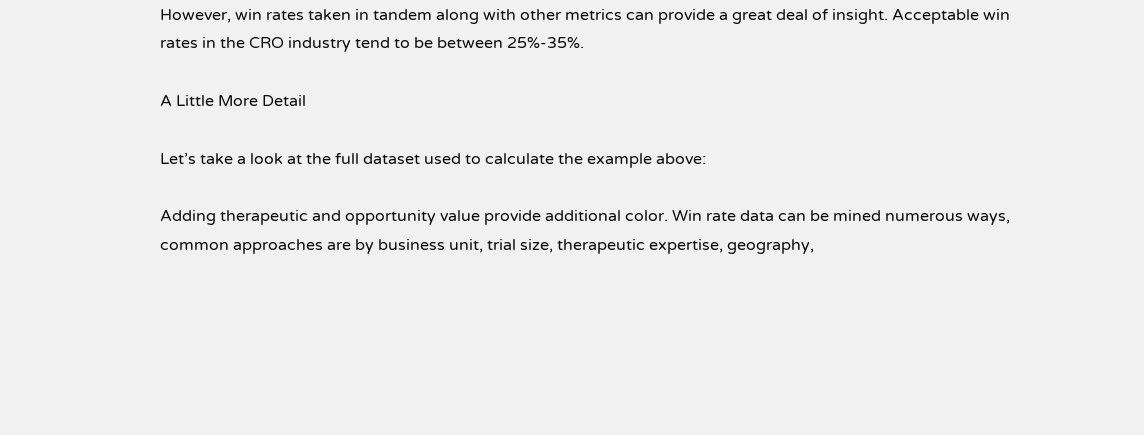However, win rates taken in tandem along with other metrics can provide a great deal of insight. Acceptable win rates in the CRO industry tend to be between 25%-35%.

A Little More Detail

Let’s take a look at the full dataset used to calculate the example above:

Adding therapeutic and opportunity value provide additional color. Win rate data can be mined numerous ways, common approaches are by business unit, trial size, therapeutic expertise, geography,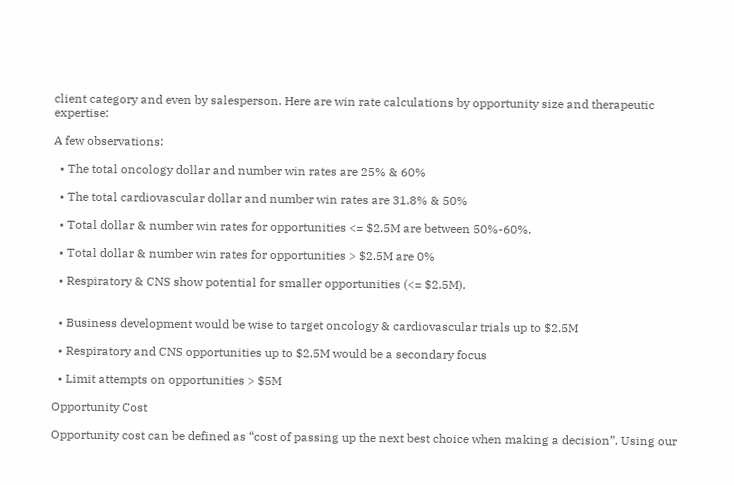client category and even by salesperson. Here are win rate calculations by opportunity size and therapeutic expertise:

A few observations:

  • The total oncology dollar and number win rates are 25% & 60%

  • The total cardiovascular dollar and number win rates are 31.8% & 50%

  • Total dollar & number win rates for opportunities <= $2.5M are between 50%-60%.

  • Total dollar & number win rates for opportunities > $2.5M are 0%

  • Respiratory & CNS show potential for smaller opportunities (<= $2.5M).


  • Business development would be wise to target oncology & cardiovascular trials up to $2.5M

  • Respiratory and CNS opportunities up to $2.5M would be a secondary focus

  • Limit attempts on opportunities > $5M

Opportunity Cost

Opportunity cost can be defined as “cost of passing up the next best choice when making a decision”. Using our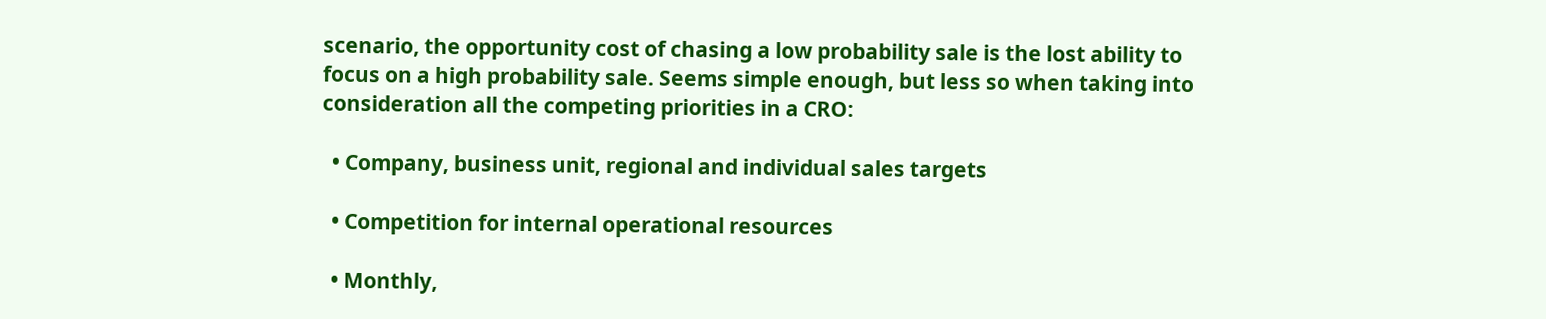scenario, the opportunity cost of chasing a low probability sale is the lost ability to focus on a high probability sale. Seems simple enough, but less so when taking into consideration all the competing priorities in a CRO:

  • Company, business unit, regional and individual sales targets

  • Competition for internal operational resources

  • Monthly,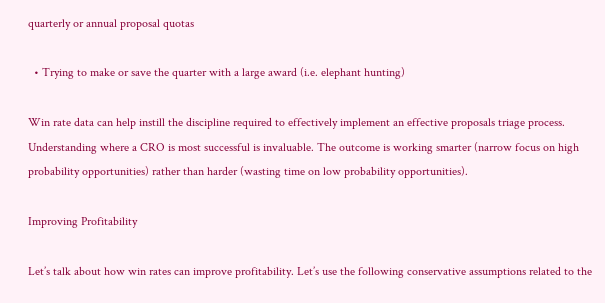quarterly or annual proposal quotas

  • Trying to make or save the quarter with a large award (i.e. elephant hunting)

Win rate data can help instill the discipline required to effectively implement an effective proposals triage process. Understanding where a CRO is most successful is invaluable. The outcome is working smarter (narrow focus on high probability opportunities) rather than harder (wasting time on low probability opportunities).

Improving Profitability

Let’s talk about how win rates can improve profitability. Let’s use the following conservative assumptions related to the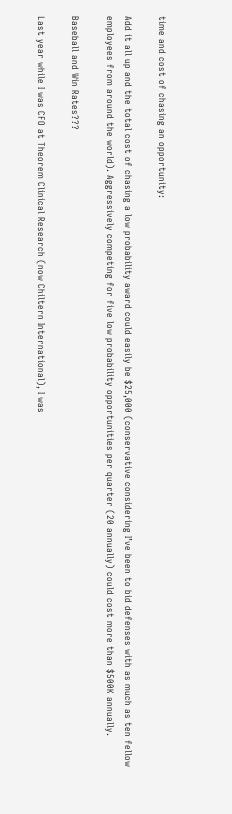time and cost of chasing an opportunity:

Add it all up and the total cost of chasing a low probability award could easily be $25,000 (conservative considering I’ve been to bid defenses with as much as ten fellow employees from around the world). Aggressively competing for five low probability opportunities per quarter (20 annually) could cost more than $500K annually.

Baseball and Win Rates???

Last year while I was CFO at Theorem Clinical Research (now Chiltern International), I was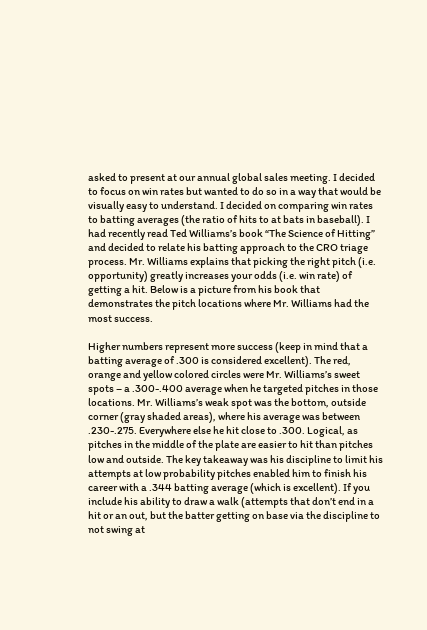asked to present at our annual global sales meeting. I decided to focus on win rates but wanted to do so in a way that would be visually easy to understand. I decided on comparing win rates to batting averages (the ratio of hits to at bats in baseball). I had recently read Ted Williams’s book “The Science of Hitting” and decided to relate his batting approach to the CRO triage process. Mr. Williams explains that picking the right pitch (i.e. opportunity) greatly increases your odds (i.e. win rate) of getting a hit. Below is a picture from his book that demonstrates the pitch locations where Mr. Williams had the most success.

Higher numbers represent more success (keep in mind that a batting average of .300 is considered excellent). The red, orange and yellow colored circles were Mr. Williams’s sweet spots – a .300-.400 average when he targeted pitches in those locations. Mr. Williams’s weak spot was the bottom, outside corner (gray shaded areas), where his average was between .230-.275. Everywhere else he hit close to .300. Logical, as pitches in the middle of the plate are easier to hit than pitches low and outside. The key takeaway was his discipline to limit his attempts at low probability pitches enabled him to finish his career with a .344 batting average (which is excellent). If you include his ability to draw a walk (attempts that don’t end in a hit or an out, but the batter getting on base via the discipline to not swing at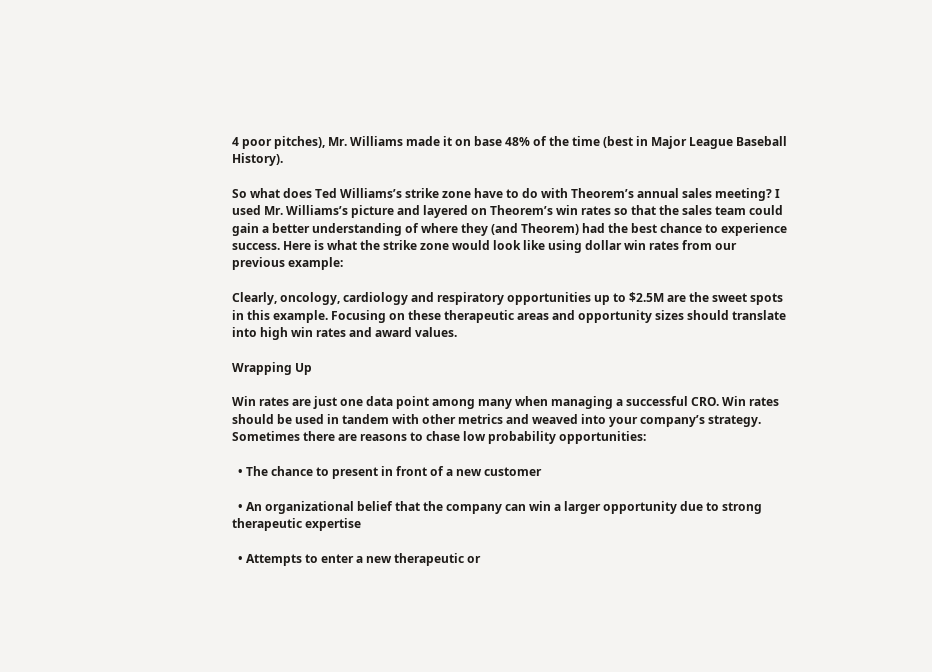4 poor pitches), Mr. Williams made it on base 48% of the time (best in Major League Baseball History).

So what does Ted Williams’s strike zone have to do with Theorem’s annual sales meeting? I used Mr. Williams’s picture and layered on Theorem’s win rates so that the sales team could gain a better understanding of where they (and Theorem) had the best chance to experience success. Here is what the strike zone would look like using dollar win rates from our previous example:

Clearly, oncology, cardiology and respiratory opportunities up to $2.5M are the sweet spots in this example. Focusing on these therapeutic areas and opportunity sizes should translate into high win rates and award values.

Wrapping Up

Win rates are just one data point among many when managing a successful CRO. Win rates should be used in tandem with other metrics and weaved into your company’s strategy. Sometimes there are reasons to chase low probability opportunities:

  • The chance to present in front of a new customer

  • An organizational belief that the company can win a larger opportunity due to strong therapeutic expertise

  • Attempts to enter a new therapeutic or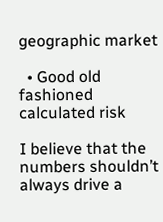geographic market

  • Good old fashioned calculated risk

I believe that the numbers shouldn’t always drive a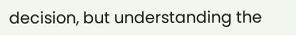decision, but understanding the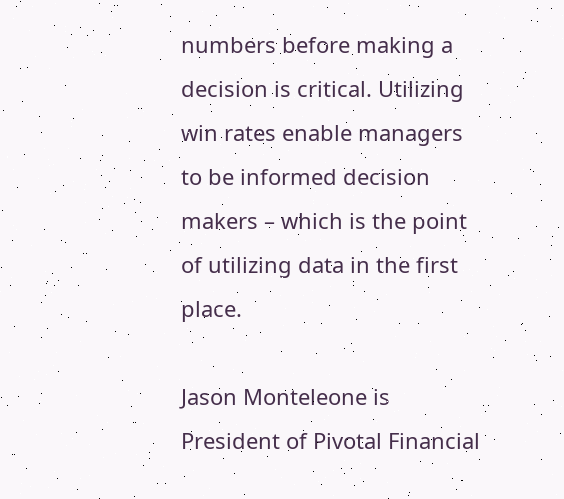numbers before making a decision is critical. Utilizing win rates enable managers to be informed decision makers – which is the point of utilizing data in the first place.

Jason Monteleone is President of Pivotal Financial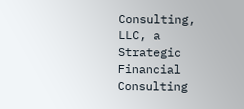Consulting, LLC, a Strategic Financial Consulting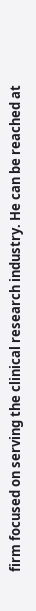firm focused on serving the clinical research industry. He can be reached at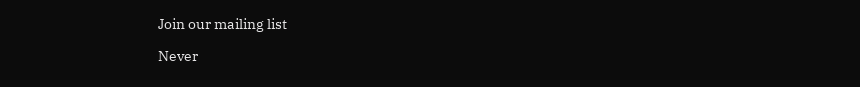Join our mailing list

Never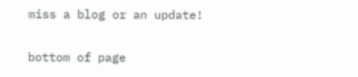miss a blog or an update!

bottom of page